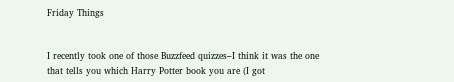Friday Things


I recently took one of those Buzzfeed quizzes–I think it was the one that tells you which Harry Potter book you are (I got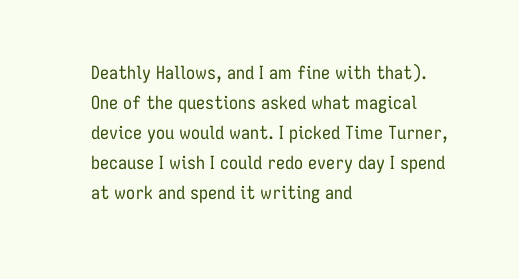Deathly Hallows, and I am fine with that). One of the questions asked what magical device you would want. I picked Time Turner, because I wish I could redo every day I spend at work and spend it writing and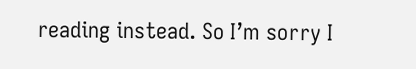reading instead. So I’m sorry I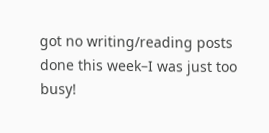got no writing/reading posts done this week–I was just too busy!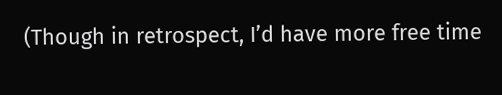(Though in retrospect, I’d have more free time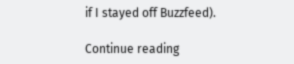if I stayed off Buzzfeed).

Continue reading